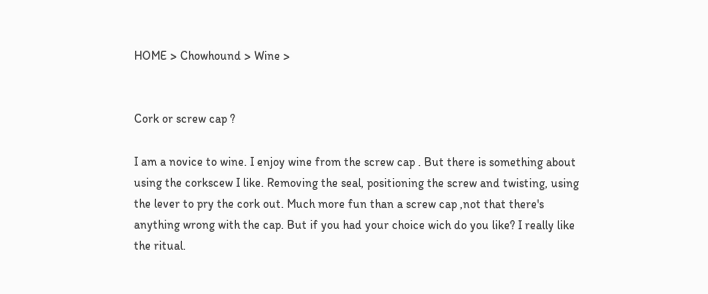HOME > Chowhound > Wine >


Cork or screw cap ?

I am a novice to wine. I enjoy wine from the screw cap . But there is something about using the corkscew I like. Removing the seal, positioning the screw and twisting, using the lever to pry the cork out. Much more fun than a screw cap ,not that there's anything wrong with the cap. But if you had your choice wich do you like? I really like the ritual.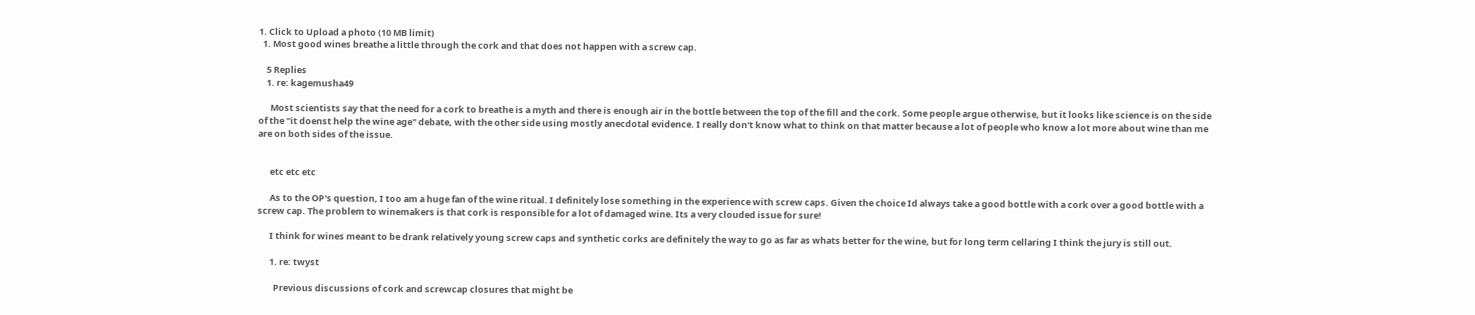1. Click to Upload a photo (10 MB limit)
  1. Most good wines breathe a little through the cork and that does not happen with a screw cap.

    5 Replies
    1. re: kagemusha49

      Most scientists say that the need for a cork to breathe is a myth and there is enough air in the bottle between the top of the fill and the cork. Some people argue otherwise, but it looks like science is on the side of the "it doenst help the wine age" debate, with the other side using mostly anecdotal evidence. I really don't know what to think on that matter because a lot of people who know a lot more about wine than me are on both sides of the issue.


      etc etc etc

      As to the OP's question, I too am a huge fan of the wine ritual. I definitely lose something in the experience with screw caps. Given the choice Id always take a good bottle with a cork over a good bottle with a screw cap. The problem to winemakers is that cork is responsible for a lot of damaged wine. Its a very clouded issue for sure!

      I think for wines meant to be drank relatively young screw caps and synthetic corks are definitely the way to go as far as whats better for the wine, but for long term cellaring I think the jury is still out.

      1. re: twyst

        Previous discussions of cork and screwcap closures that might be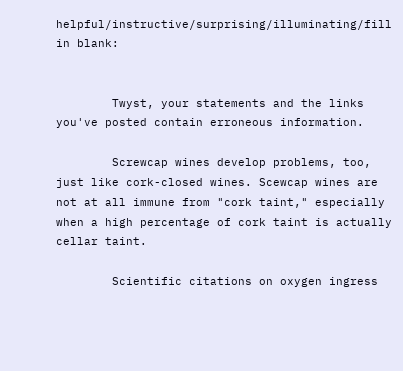helpful/instructive/surprising/illuminating/fill in blank:


        Twyst, your statements and the links you've posted contain erroneous information.

        Screwcap wines develop problems, too, just like cork-closed wines. Scewcap wines are not at all immune from "cork taint," especially when a high percentage of cork taint is actually cellar taint.

        Scientific citations on oxygen ingress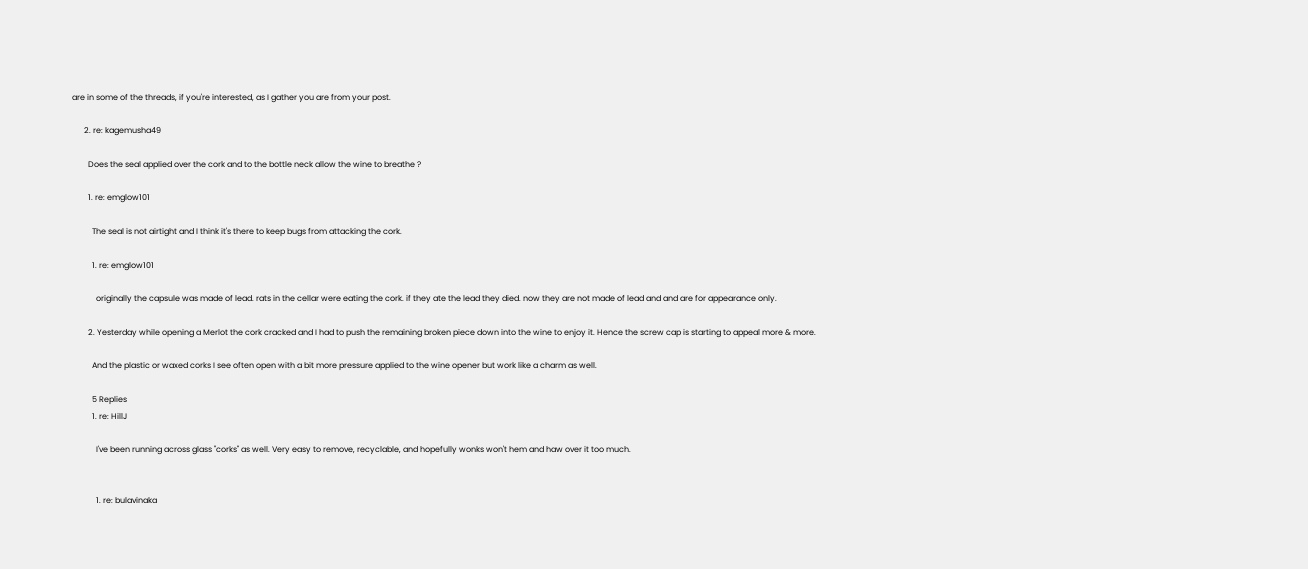are in some of the threads, if you're interested, as I gather you are from your post.

      2. re: kagemusha49

        Does the seal applied over the cork and to the bottle neck allow the wine to breathe ?

        1. re: emglow101

          The seal is not airtight and I think it's there to keep bugs from attacking the cork.

          1. re: emglow101

            originally the capsule was made of lead. rats in the cellar were eating the cork. if they ate the lead they died. now they are not made of lead and and are for appearance only.

        2. Yesterday while opening a Merlot the cork cracked and I had to push the remaining broken piece down into the wine to enjoy it. Hence the screw cap is starting to appeal more & more.

          And the plastic or waxed corks I see often open with a bit more pressure applied to the wine opener but work like a charm as well.

          5 Replies
          1. re: HillJ

            I've been running across glass "corks" as well. Very easy to remove, recyclable, and hopefully wonks won't hem and haw over it too much.


            1. re: bulavinaka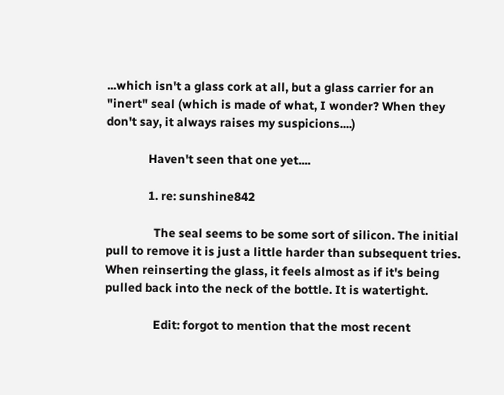...which isn't a glass cork at all, but a glass carrier for an "inert" seal (which is made of what, I wonder? When they don't say, it always raises my suspicions....)

              Haven't seen that one yet....

              1. re: sunshine842

                The seal seems to be some sort of silicon. The initial pull to remove it is just a little harder than subsequent tries. When reinserting the glass, it feels almost as if it's being pulled back into the neck of the bottle. It is watertight.

                Edit: forgot to mention that the most recent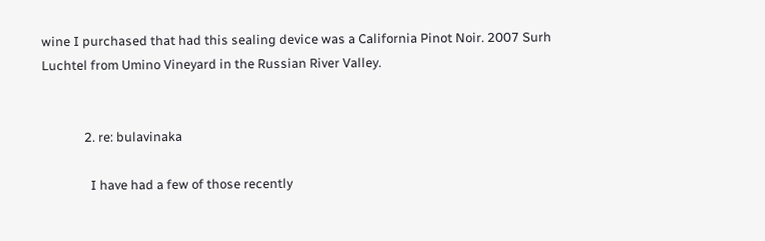wine I purchased that had this sealing device was a California Pinot Noir. 2007 Surh Luchtel from Umino Vineyard in the Russian River Valley.


              2. re: bulavinaka

                I have had a few of those recently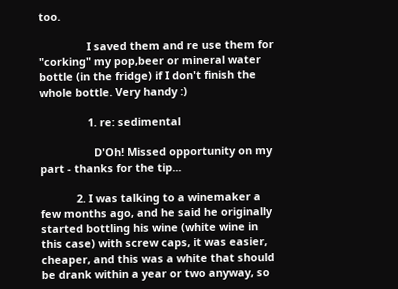too.

                I saved them and re use them for "corking" my pop,beer or mineral water bottle (in the fridge) if I don't finish the whole bottle. Very handy :)

                1. re: sedimental

                  D'Oh! Missed opportunity on my part - thanks for the tip...

            2. I was talking to a winemaker a few months ago, and he said he originally started bottling his wine (white wine in this case) with screw caps, it was easier, cheaper, and this was a white that should be drank within a year or two anyway, so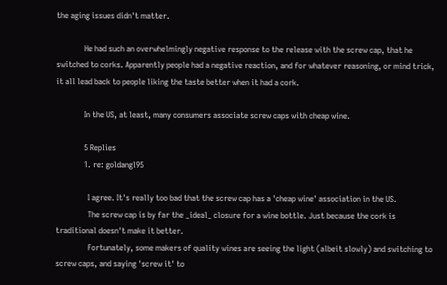the aging issues didn't matter.

              He had such an overwhelmingly negative response to the release with the screw cap, that he switched to corks. Apparently people had a negative reaction, and for whatever reasoning, or mind trick, it all lead back to people liking the taste better when it had a cork.

              In the US, at least, many consumers associate screw caps with cheap wine.

              5 Replies
              1. re: goldangl95

                I agree. It's really too bad that the screw cap has a 'cheap wine' association in the US.
                The screw cap is by far the _ideal_ closure for a wine bottle. Just because the cork is traditional doesn't make it better.
                Fortunately, some makers of quality wines are seeing the light (albeit slowly) and switching to screw caps, and saying 'screw it' to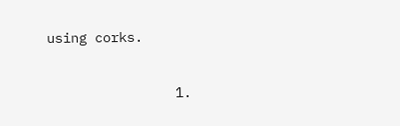using corks.

                1.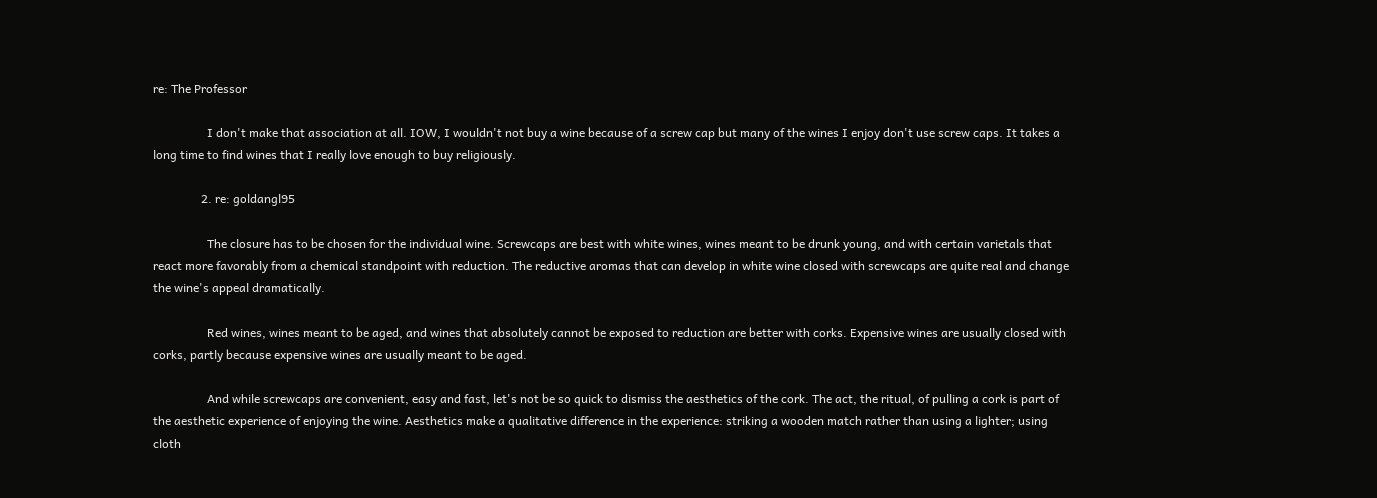re: The Professor

                  I don't make that association at all. IOW, I wouldn't not buy a wine because of a screw cap but many of the wines I enjoy don't use screw caps. It takes a long time to find wines that I really love enough to buy religiously.

                2. re: goldangl95

                  The closure has to be chosen for the individual wine. Screwcaps are best with white wines, wines meant to be drunk young, and with certain varietals that react more favorably from a chemical standpoint with reduction. The reductive aromas that can develop in white wine closed with screwcaps are quite real and change the wine's appeal dramatically.

                  Red wines, wines meant to be aged, and wines that absolutely cannot be exposed to reduction are better with corks. Expensive wines are usually closed with corks, partly because expensive wines are usually meant to be aged.

                  And while screwcaps are convenient, easy and fast, let's not be so quick to dismiss the aesthetics of the cork. The act, the ritual, of pulling a cork is part of the aesthetic experience of enjoying the wine. Aesthetics make a qualitative difference in the experience: striking a wooden match rather than using a lighter; using cloth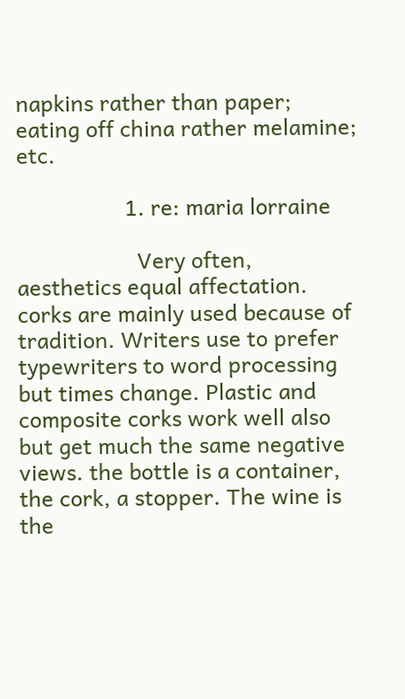napkins rather than paper; eating off china rather melamine; etc.

                  1. re: maria lorraine

                    Very often, aesthetics equal affectation. corks are mainly used because of tradition. Writers use to prefer typewriters to word processing but times change. Plastic and composite corks work well also but get much the same negative views. the bottle is a container, the cork, a stopper. The wine is the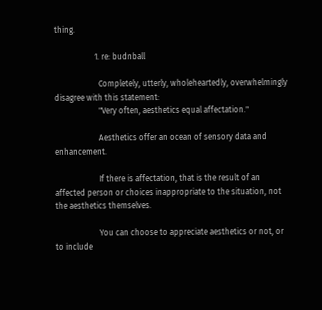thing.

                    1. re: budnball

                      Completely, utterly, wholeheartedly, overwhelmingly disagree with this statement:
                      "Very often, aesthetics equal affectation."

                      Aesthetics offer an ocean of sensory data and enhancement.

                      If there is affectation, that is the result of an affected person or choices inappropriate to the situation, not the aesthetics themselves.

                      You can choose to appreciate aesthetics or not, or to include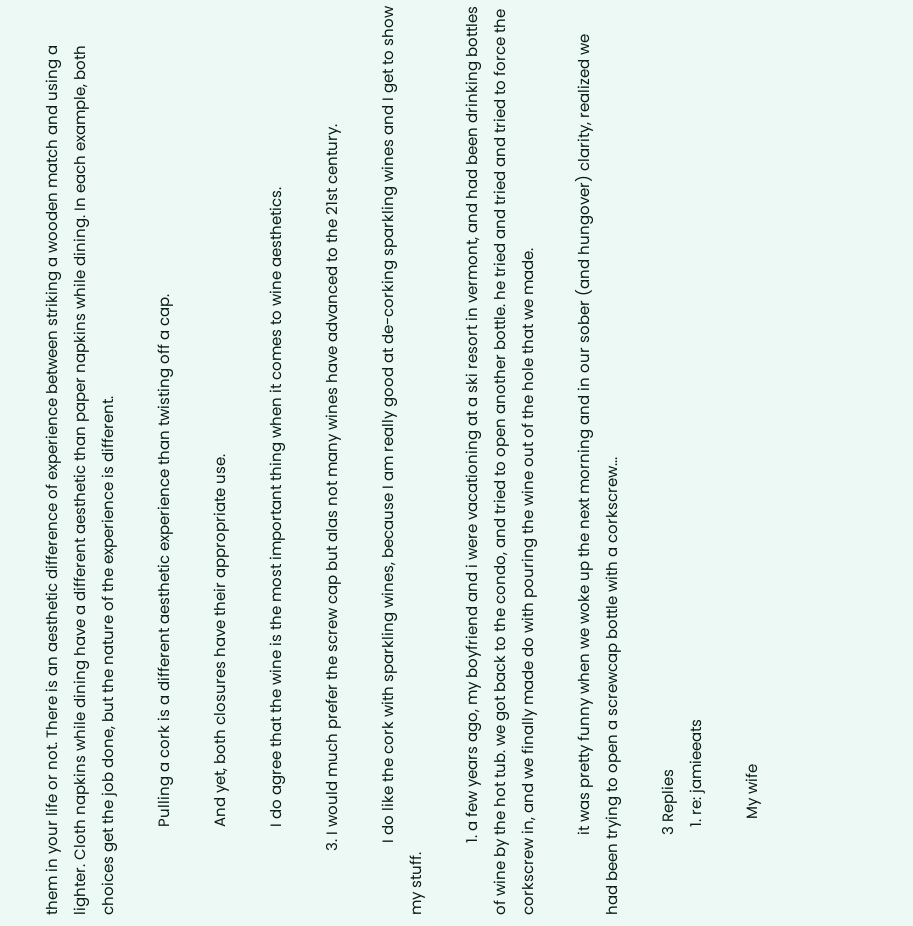them in your life or not. There is an aesthetic difference of experience between striking a wooden match and using a lighter. Cloth napkins while dining have a different aesthetic than paper napkins while dining. In each example, both choices get the job done, but the nature of the experience is different.

                      Pulling a cork is a different aesthetic experience than twisting off a cap.

                      And yet, both closures have their appropriate use.

                      I do agree that the wine is the most important thing when it comes to wine aesthetics.

                3. I would much prefer the screw cap but alas not many wines have advanced to the 21st century.

                  I do like the cork with sparkling wines, because I am really good at de-corking sparkling wines and I get to show my stuff.

                  1. a few years ago, my boyfriend and i were vacationing at a ski resort in vermont, and had been drinking bottles of wine by the hot tub. we got back to the condo, and tried to open another bottle. he tried and tried and tried to force the corkscrew in, and we finally made do with pouring the wine out of the hole that we made.

                    it was pretty funny when we woke up the next morning and in our sober (and hungover) clarity, realized we had been trying to open a screwcap bottle with a corkscrew...

                    3 Replies
                      1. re: jamieeats

                        My wife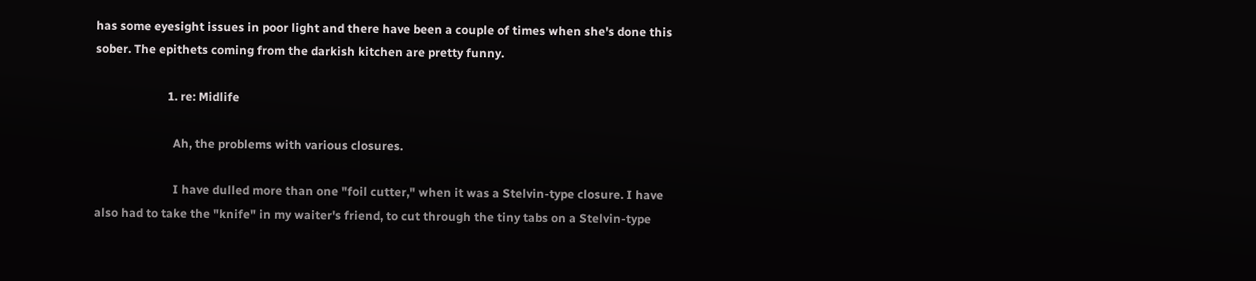has some eyesight issues in poor light and there have been a couple of times when she's done this sober. The epithets coming from the darkish kitchen are pretty funny.

                        1. re: Midlife

                          Ah, the problems with various closures.

                          I have dulled more than one "foil cutter," when it was a Stelvin-type closure. I have also had to take the "knife" in my waiter's friend, to cut through the tiny tabs on a Stelvin-type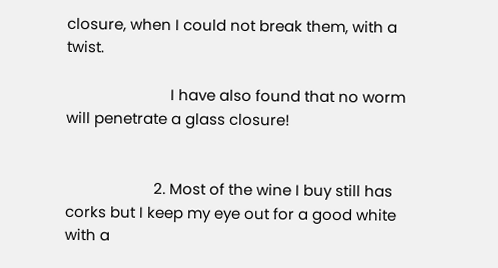closure, when I could not break them, with a twist.

                          I have also found that no worm will penetrate a glass closure!


                      2. Most of the wine I buy still has corks but I keep my eye out for a good white with a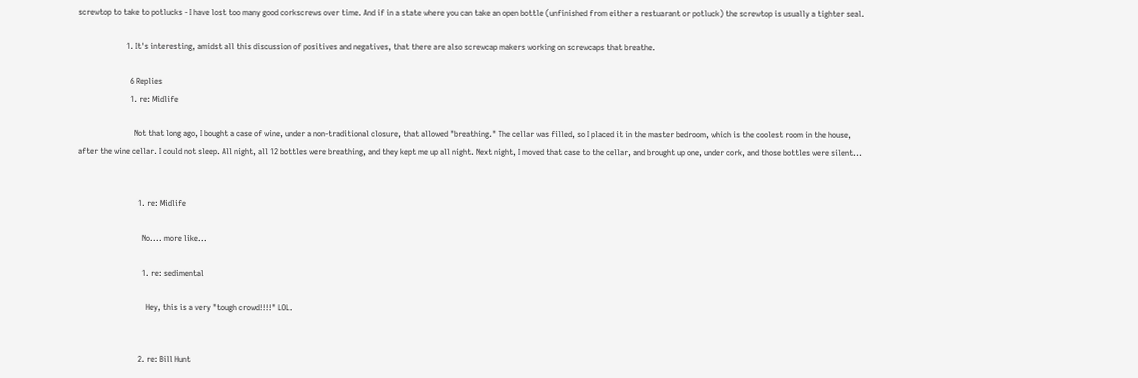screwtop to take to potlucks - I have lost too many good corkscrews over time. And if in a state where you can take an open bottle (unfinished from either a restuarant or potluck) the screwtop is usually a tighter seal.

                        1. It's interesting, amidst all this discussion of positives and negatives, that there are also screwcap makers working on screwcaps that breathe.

                          6 Replies
                          1. re: Midlife

                            Not that long ago, I bought a case of wine, under a non-traditional closure, that allowed "breathing." The cellar was filled, so I placed it in the master bedroom, which is the coolest room in the house, after the wine cellar. I could not sleep. All night, all 12 bottles were breathing, and they kept me up all night. Next night, I moved that case to the cellar, and brought up one, under cork, and those bottles were silent...


                              1. re: Midlife

                                No.... more like...

                                1. re: sedimental

                                  Hey, this is a very "tough crowd!!!!" LOL.


                              2. re: Bill Hunt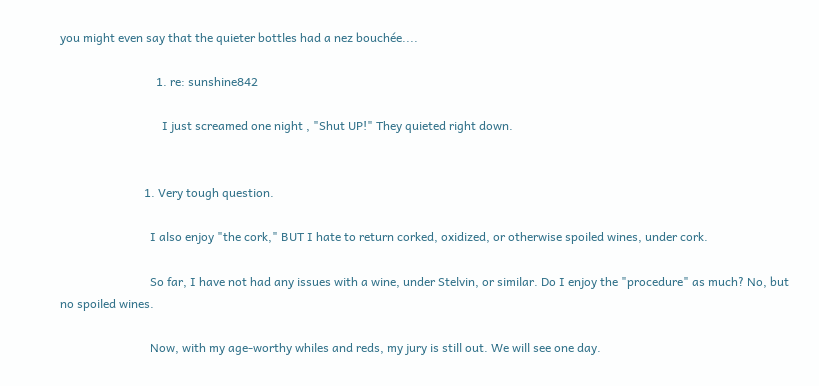you might even say that the quieter bottles had a nez bouchée....

                                1. re: sunshine842

                                  I just screamed one night , "Shut UP!" They quieted right down.


                            1. Very tough question.

                              I also enjoy "the cork," BUT I hate to return corked, oxidized, or otherwise spoiled wines, under cork.

                              So far, I have not had any issues with a wine, under Stelvin, or similar. Do I enjoy the "procedure" as much? No, but no spoiled wines.

                              Now, with my age-worthy whiles and reds, my jury is still out. We will see one day.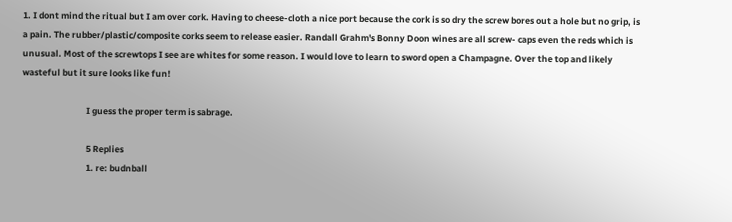1. I dont mind the ritual but I am over cork. Having to cheese-cloth a nice port because the cork is so dry the screw bores out a hole but no grip, is a pain. The rubber/plastic/composite corks seem to release easier. Randall Grahm's Bonny Doon wines are all screw- caps even the reds which is unusual. Most of the screwtops I see are whites for some reason. I would love to learn to sword open a Champagne. Over the top and likely wasteful but it sure looks like fun!

                                I guess the proper term is sabrage.

                                5 Replies
                                1. re: budnball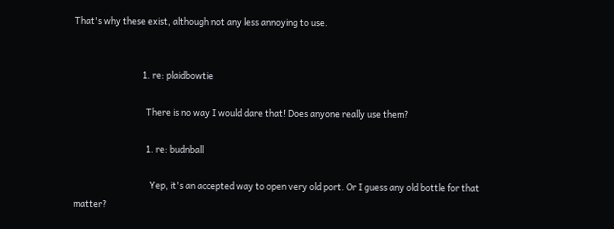That's why these exist, although not any less annoying to use.


                                  1. re: plaidbowtie

                                    There is no way I would dare that! Does anyone really use them?

                                    1. re: budnball

                                      Yep, it's an accepted way to open very old port. Or I guess any old bottle for that matter?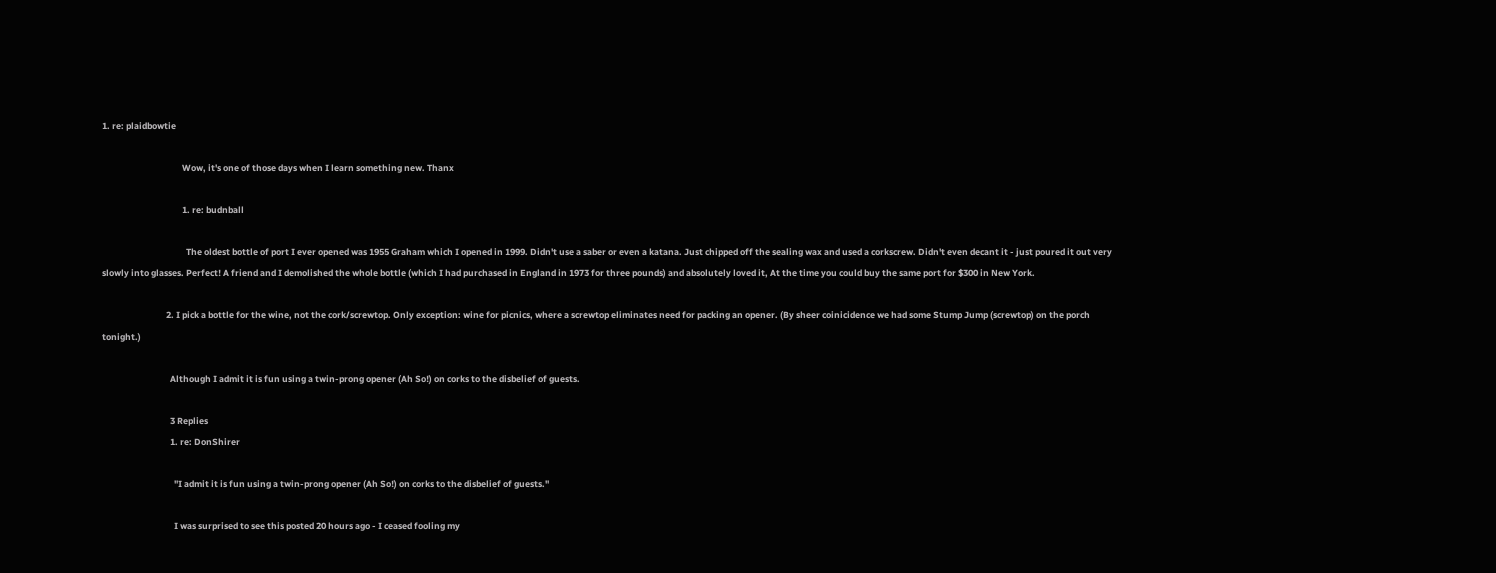1. re: plaidbowtie

                                        Wow, it's one of those days when I learn something new. Thanx

                                        1. re: budnball

                                          The oldest bottle of port I ever opened was 1955 Graham which I opened in 1999. Didn't use a saber or even a katana. Just chipped off the sealing wax and used a corkscrew. Didn't even decant it - just poured it out very slowly into glasses. Perfect! A friend and I demolished the whole bottle (which I had purchased in England in 1973 for three pounds) and absolutely loved it, At the time you could buy the same port for $300 in New York.

                                2. I pick a bottle for the wine, not the cork/screwtop. Only exception: wine for picnics, where a screwtop eliminates need for packing an opener. (By sheer coinicidence we had some Stump Jump (screwtop) on the porch tonight.)

                                  Although I admit it is fun using a twin-prong opener (Ah So!) on corks to the disbelief of guests.

                                  3 Replies
                                  1. re: DonShirer

                                    "I admit it is fun using a twin-prong opener (Ah So!) on corks to the disbelief of guests."

                                    I was surprised to see this posted 20 hours ago - I ceased fooling my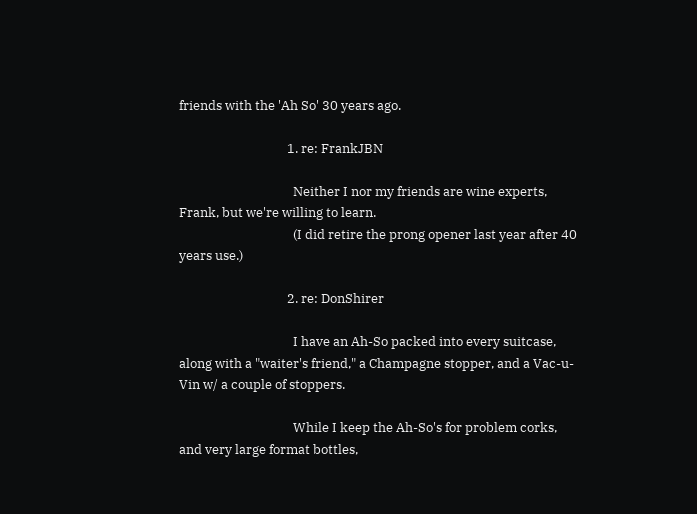friends with the 'Ah So' 30 years ago.

                                    1. re: FrankJBN

                                      Neither I nor my friends are wine experts, Frank, but we're willing to learn.
                                      (I did retire the prong opener last year after 40 years use.)

                                    2. re: DonShirer

                                      I have an Ah-So packed into every suitcase, along with a "waiter's friend," a Champagne stopper, and a Vac-u-Vin w/ a couple of stoppers.

                                      While I keep the Ah-So's for problem corks, and very large format bottles,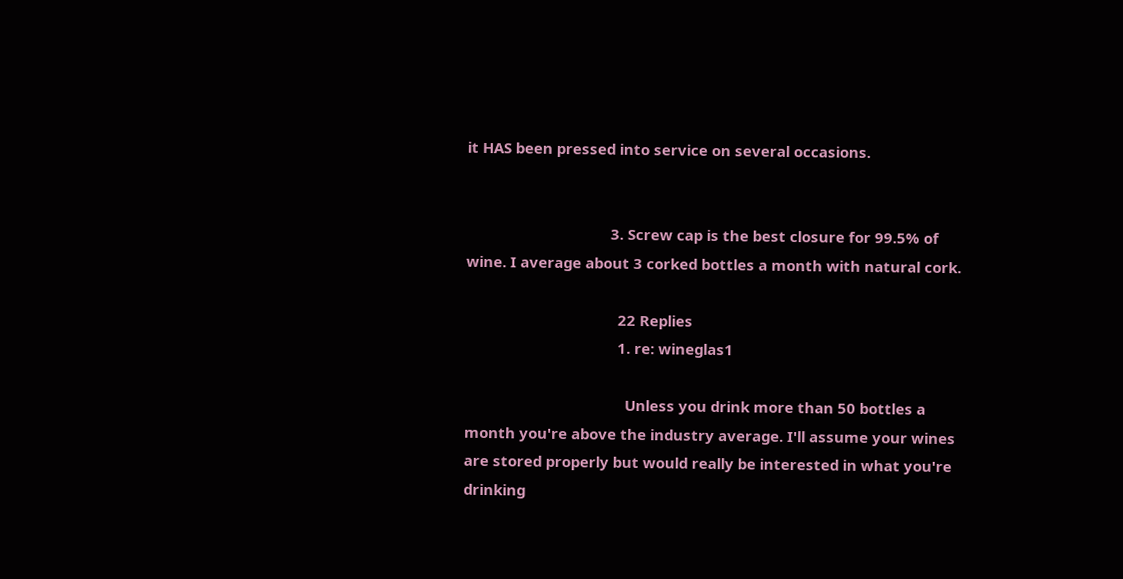it HAS been pressed into service on several occasions.


                                    3. Screw cap is the best closure for 99.5% of wine. I average about 3 corked bottles a month with natural cork.

                                      22 Replies
                                      1. re: wineglas1

                                        Unless you drink more than 50 bottles a month you're above the industry average. I'll assume your wines are stored properly but would really be interested in what you're drinking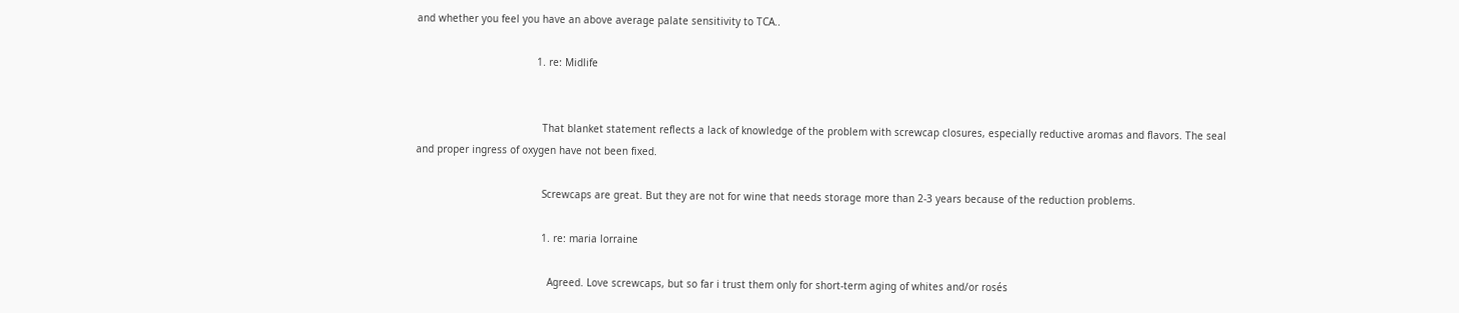and whether you feel you have an above average palate sensitivity to TCA..

                                        1. re: Midlife


                                          That blanket statement reflects a lack of knowledge of the problem with screwcap closures, especially reductive aromas and flavors. The seal and proper ingress of oxygen have not been fixed.

                                          Screwcaps are great. But they are not for wine that needs storage more than 2-3 years because of the reduction problems.

                                          1. re: maria lorraine

                                            Agreed. Love screwcaps, but so far i trust them only for short-term aging of whites and/or rosés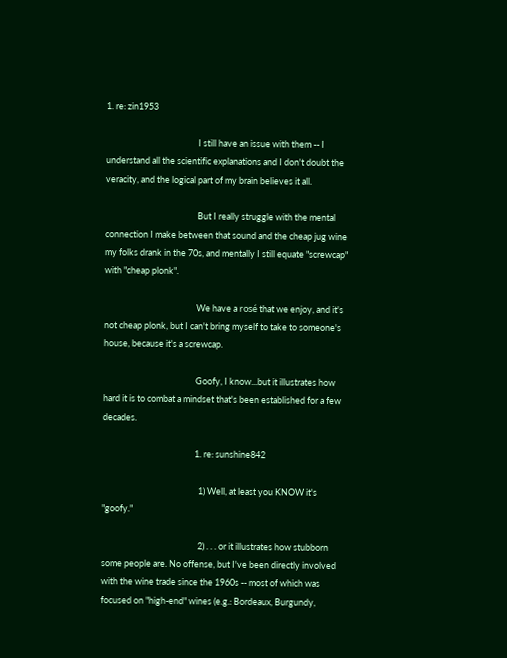1. re: zin1953

                                              I still have an issue with them -- I understand all the scientific explanations and I don't doubt the veracity, and the logical part of my brain believes it all.

                                              But I really struggle with the mental connection I make between that sound and the cheap jug wine my folks drank in the 70s, and mentally I still equate "screwcap" with "cheap plonk".

                                              We have a rosé that we enjoy, and it's not cheap plonk, but I can't bring myself to take to someone's house, because it's a screwcap.

                                              Goofy, I know...but it illustrates how hard it is to combat a mindset that's been established for a few decades.

                                              1. re: sunshine842

                                                1) Well, at least you KNOW it's "goofy."

                                                2) . . . or it illustrates how stubborn some people are. No offense, but I've been directly involved with the wine trade since the 1960s -- most of which was focused on "high-end" wines (e.g.: Bordeaux, Burgundy,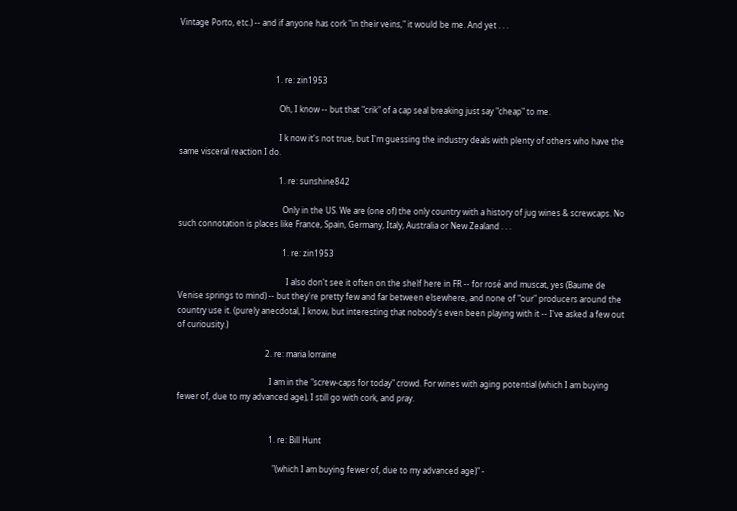Vintage Porto, etc.) -- and if anyone has cork "in their veins," it would be me. And yet . . .



                                                1. re: zin1953

                                                  Oh, I know -- but that "crik" of a cap seal breaking just say "cheap" to me.

                                                  I k now it's not true, but I'm guessing the industry deals with plenty of others who have the same visceral reaction I do.

                                                  1. re: sunshine842

                                                    Only in the US. We are (one of) the only country with a history of jug wines & screwcaps. No such connotation is places like France, Spain, Germany, Italy, Australia or New Zealand . . .

                                                    1. re: zin1953

                                                      I also don't see it often on the shelf here in FR -- for rosé and muscat, yes (Baume de Venise springs to mind) -- but they're pretty few and far between elsewhere, and none of "our" producers around the country use it. (purely anecdotal, I know, but interesting that nobody's even been playing with it -- I've asked a few out of curiousity.)

                                            2. re: maria lorraine

                                              I am in the "screw-caps for today" crowd. For wines with aging potential (which I am buying fewer of, due to my advanced age), I still go with cork, and pray.


                                              1. re: Bill Hunt

                                                "(which I am buying fewer of, due to my advanced age)" -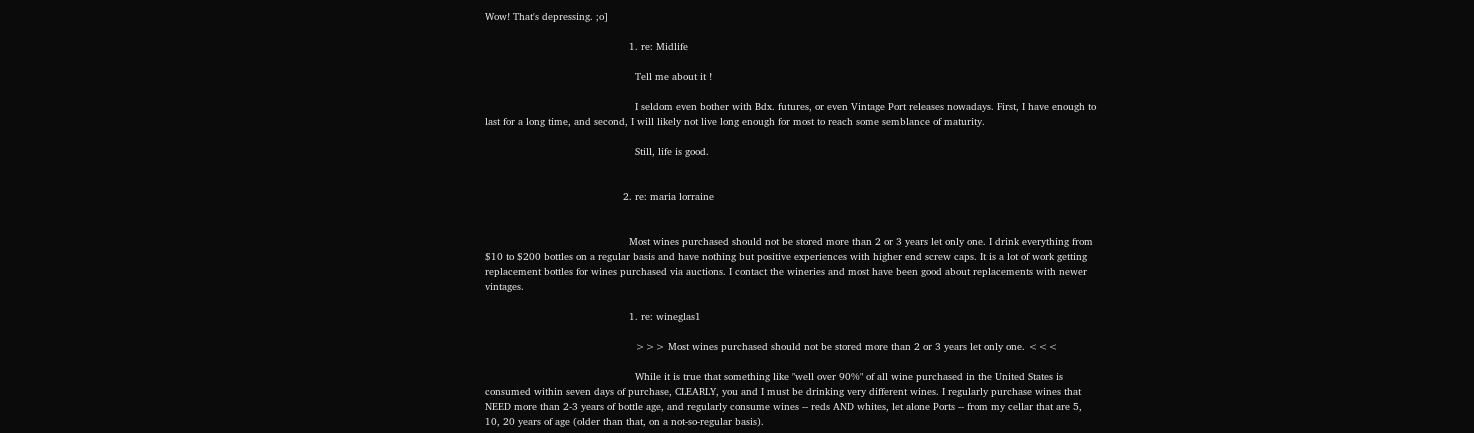Wow! That's depressing. ;o]

                                                1. re: Midlife

                                                  Tell me about it !

                                                  I seldom even bother with Bdx. futures, or even Vintage Port releases nowadays. First, I have enough to last for a long time, and second, I will likely not live long enough for most to reach some semblance of maturity.

                                                  Still, life is good.


                                              2. re: maria lorraine


                                                Most wines purchased should not be stored more than 2 or 3 years let only one. I drink everything from $10 to $200 bottles on a regular basis and have nothing but positive experiences with higher end screw caps. It is a lot of work getting replacement bottles for wines purchased via auctions. I contact the wineries and most have been good about replacements with newer vintages.

                                                1. re: wineglas1

                                                  >>> Most wines purchased should not be stored more than 2 or 3 years let only one. <<<

                                                  While it is true that something like "well over 90%" of all wine purchased in the United States is consumed within seven days of purchase, CLEARLY, you and I must be drinking very different wines. I regularly purchase wines that NEED more than 2-3 years of bottle age, and regularly consume wines -- reds AND whites, let alone Ports -- from my cellar that are 5, 10, 20 years of age (older than that, on a not-so-regular basis).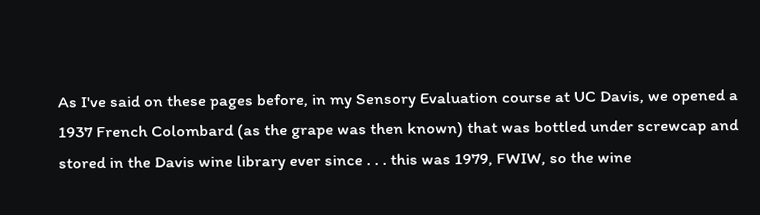As I've said on these pages before, in my Sensory Evaluation course at UC Davis, we opened a 1937 French Colombard (as the grape was then known) that was bottled under screwcap and stored in the Davis wine library ever since . . . this was 1979, FWIW, so the wine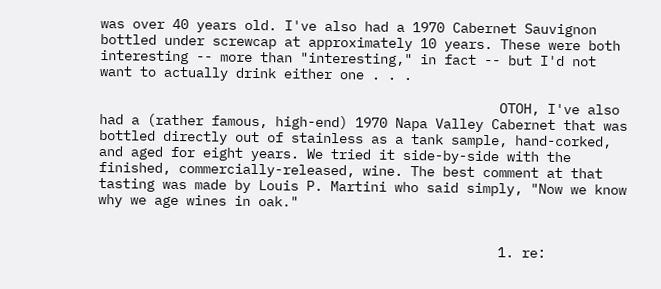was over 40 years old. I've also had a 1970 Cabernet Sauvignon bottled under screwcap at approximately 10 years. These were both interesting -- more than "interesting," in fact -- but I'd not want to actually drink either one . . .

                                                  OTOH, I've also had a (rather famous, high-end) 1970 Napa Valley Cabernet that was bottled directly out of stainless as a tank sample, hand-corked, and aged for eight years. We tried it side-by-side with the finished, commercially-released, wine. The best comment at that tasting was made by Louis P. Martini who said simply, "Now we know why we age wines in oak."


                                                  1. re: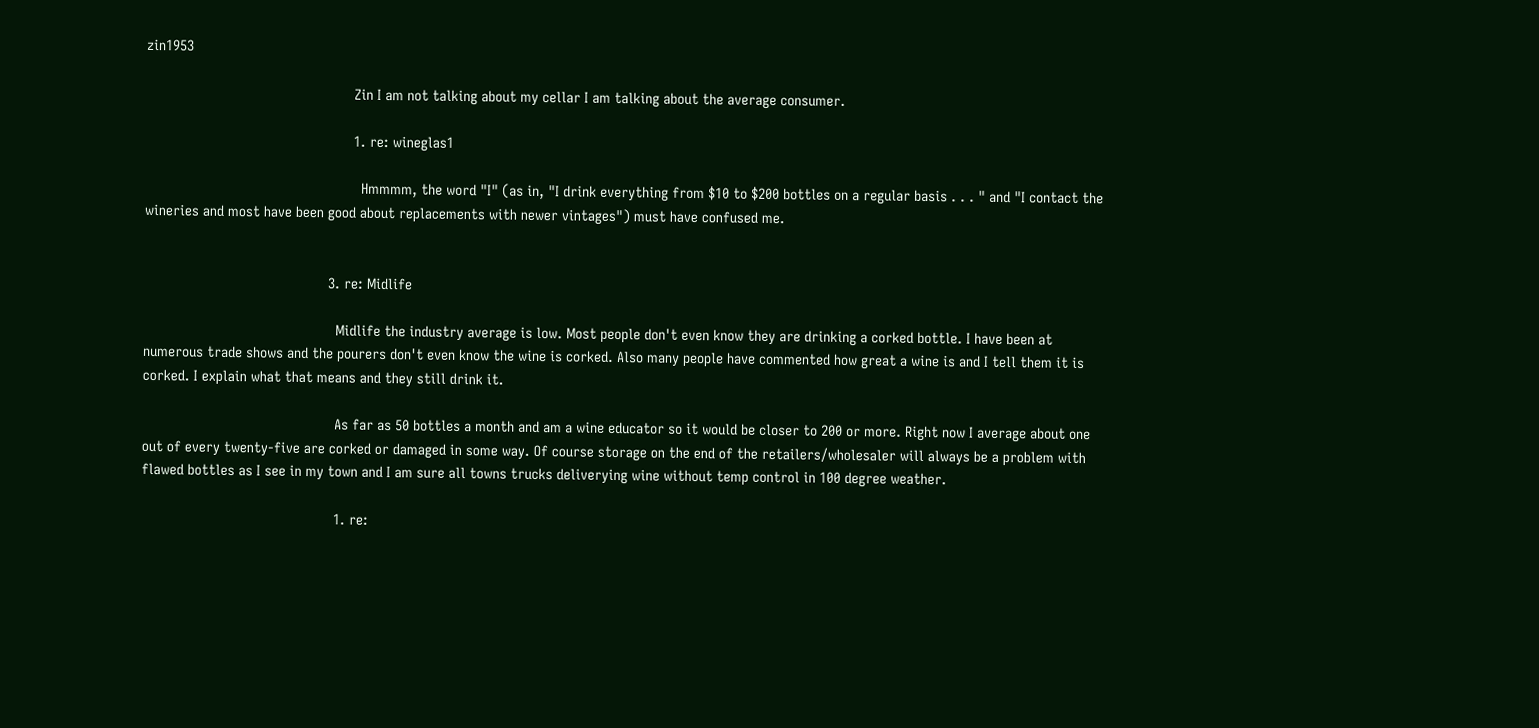zin1953

                                                    Zin I am not talking about my cellar I am talking about the average consumer.

                                                    1. re: wineglas1

                                                      Hmmmm, the word "I" (as in, "I drink everything from $10 to $200 bottles on a regular basis . . . " and "I contact the wineries and most have been good about replacements with newer vintages") must have confused me.


                                              3. re: Midlife

                                                Midlife the industry average is low. Most people don't even know they are drinking a corked bottle. I have been at numerous trade shows and the pourers don't even know the wine is corked. Also many people have commented how great a wine is and I tell them it is corked. I explain what that means and they still drink it.

                                                As far as 50 bottles a month and am a wine educator so it would be closer to 200 or more. Right now I average about one out of every twenty-five are corked or damaged in some way. Of course storage on the end of the retailers/wholesaler will always be a problem with flawed bottles as I see in my town and I am sure all towns trucks deliverying wine without temp control in 100 degree weather.

                                                1. re: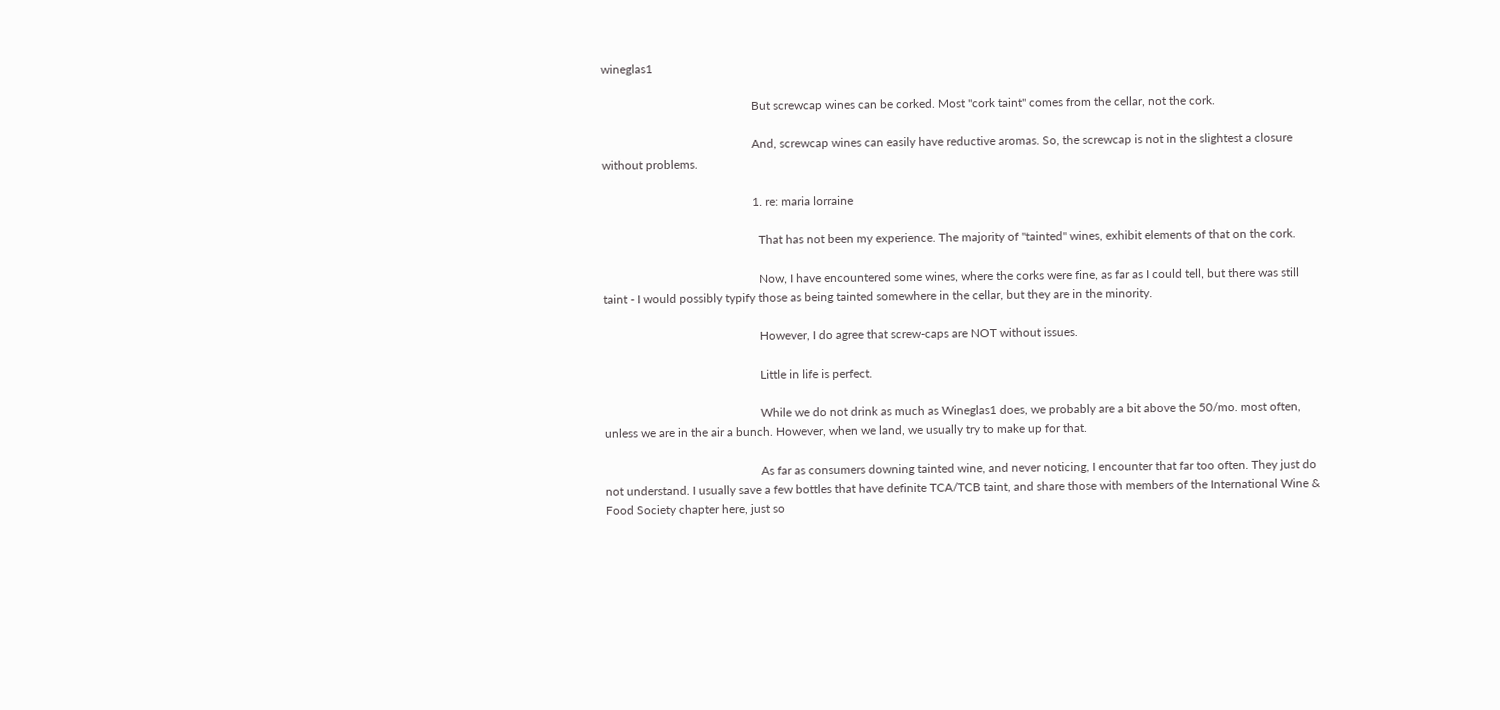wineglas1

                                                  But screwcap wines can be corked. Most "cork taint" comes from the cellar, not the cork.

                                                  And, screwcap wines can easily have reductive aromas. So, the screwcap is not in the slightest a closure without problems.

                                                  1. re: maria lorraine

                                                    That has not been my experience. The majority of "tainted" wines, exhibit elements of that on the cork.

                                                    Now, I have encountered some wines, where the corks were fine, as far as I could tell, but there was still taint - I would possibly typify those as being tainted somewhere in the cellar, but they are in the minority.

                                                    However, I do agree that screw-caps are NOT without issues.

                                                    Little in life is perfect.

                                                    While we do not drink as much as Wineglas1 does, we probably are a bit above the 50/mo. most often, unless we are in the air a bunch. However, when we land, we usually try to make up for that.

                                                    As far as consumers downing tainted wine, and never noticing, I encounter that far too often. They just do not understand. I usually save a few bottles that have definite TCA/TCB taint, and share those with members of the International Wine & Food Society chapter here, just so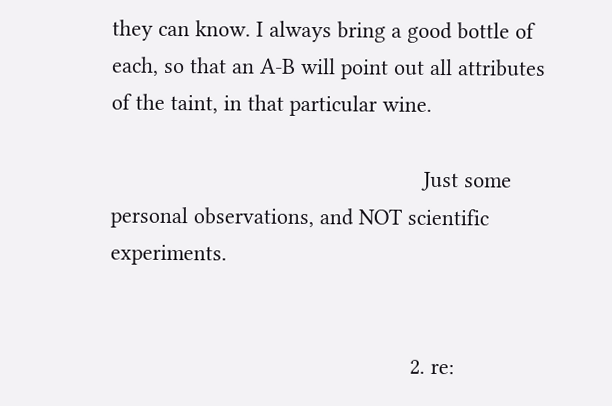they can know. I always bring a good bottle of each, so that an A-B will point out all attributes of the taint, in that particular wine.

                                                    Just some personal observations, and NOT scientific experiments.


                                                  2. re: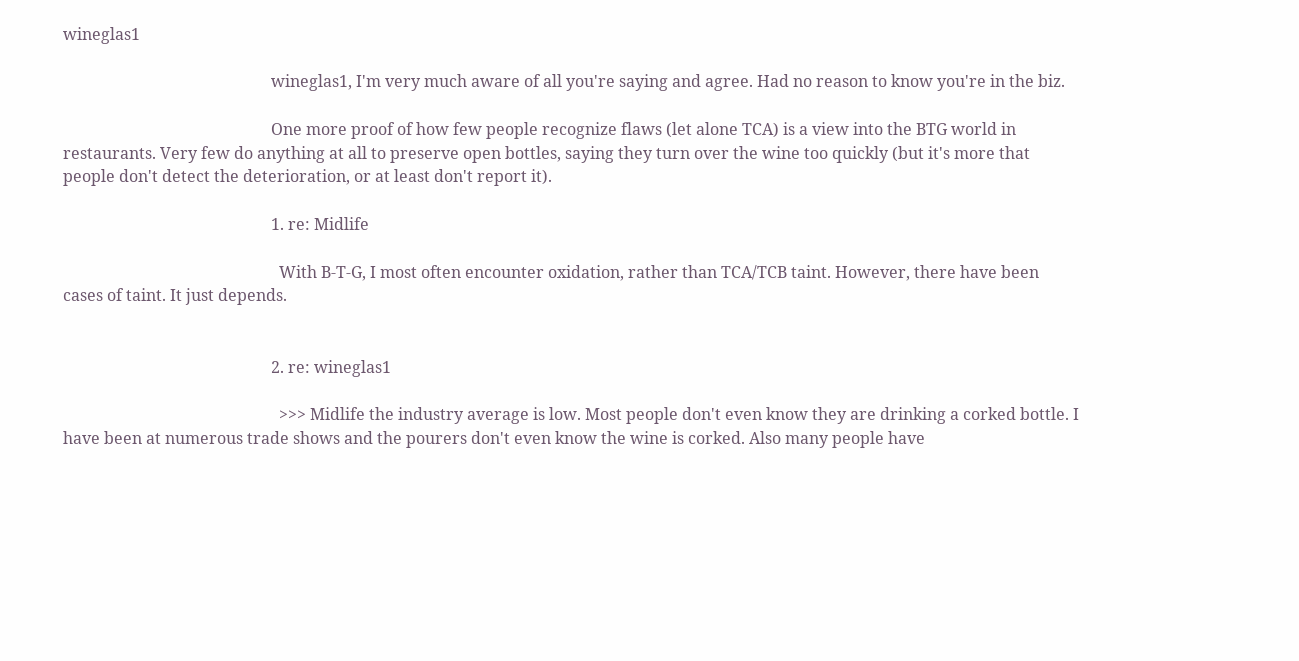wineglas1

                                                    wineglas1, I'm very much aware of all you're saying and agree. Had no reason to know you're in the biz.

                                                    One more proof of how few people recognize flaws (let alone TCA) is a view into the BTG world in restaurants. Very few do anything at all to preserve open bottles, saying they turn over the wine too quickly (but it's more that people don't detect the deterioration, or at least don't report it).

                                                    1. re: Midlife

                                                      With B-T-G, I most often encounter oxidation, rather than TCA/TCB taint. However, there have been cases of taint. It just depends.


                                                    2. re: wineglas1

                                                      >>> Midlife the industry average is low. Most people don't even know they are drinking a corked bottle. I have been at numerous trade shows and the pourers don't even know the wine is corked. Also many people have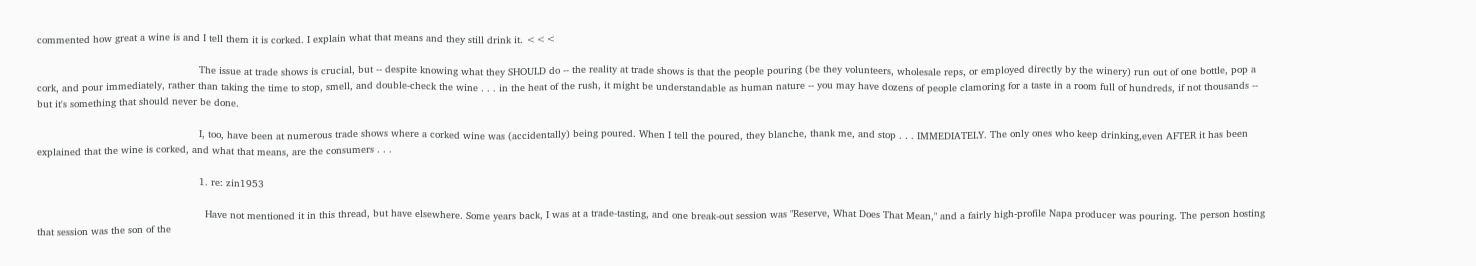commented how great a wine is and I tell them it is corked. I explain what that means and they still drink it. <<<

                                                      The issue at trade shows is crucial, but -- despite knowing what they SHOULD do -- the reality at trade shows is that the people pouring (be they volunteers, wholesale reps, or employed directly by the winery) run out of one bottle, pop a cork, and pour immediately, rather than taking the time to stop, smell, and double-check the wine . . . in the heat of the rush, it might be understandable as human nature -- you may have dozens of people clamoring for a taste in a room full of hundreds, if not thousands -- but it's something that should never be done.

                                                      I, too, have been at numerous trade shows where a corked wine was (accidentally) being poured. When I tell the poured, they blanche, thank me, and stop . . . IMMEDIATELY. The only ones who keep drinking,even AFTER it has been explained that the wine is corked, and what that means, are the consumers . . .

                                                      1. re: zin1953

                                                        Have not mentioned it in this thread, but have elsewhere. Some years back, I was at a trade-tasting, and one break-out session was "Reserve, What Does That Mean," and a fairly high-profile Napa producer was pouring. The person hosting that session was the son of the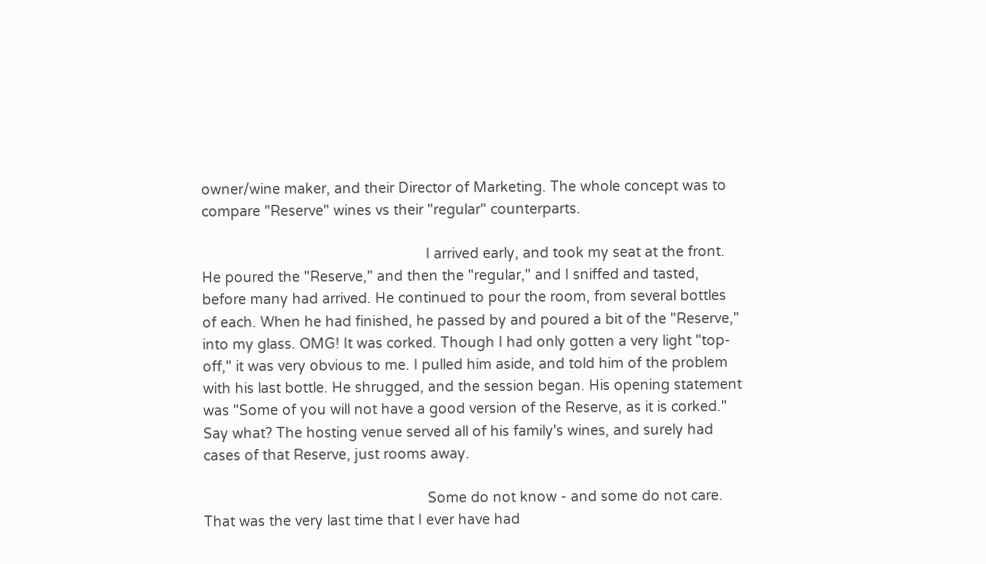owner/wine maker, and their Director of Marketing. The whole concept was to compare "Reserve" wines vs their "regular" counterparts.

                                                        I arrived early, and took my seat at the front. He poured the "Reserve," and then the "regular," and I sniffed and tasted, before many had arrived. He continued to pour the room, from several bottles of each. When he had finished, he passed by and poured a bit of the "Reserve," into my glass. OMG! It was corked. Though I had only gotten a very light "top-off," it was very obvious to me. I pulled him aside, and told him of the problem with his last bottle. He shrugged, and the session began. His opening statement was "Some of you will not have a good version of the Reserve, as it is corked." Say what? The hosting venue served all of his family's wines, and surely had cases of that Reserve, just rooms away.

                                                        Some do not know - and some do not care. That was the very last time that I ever have had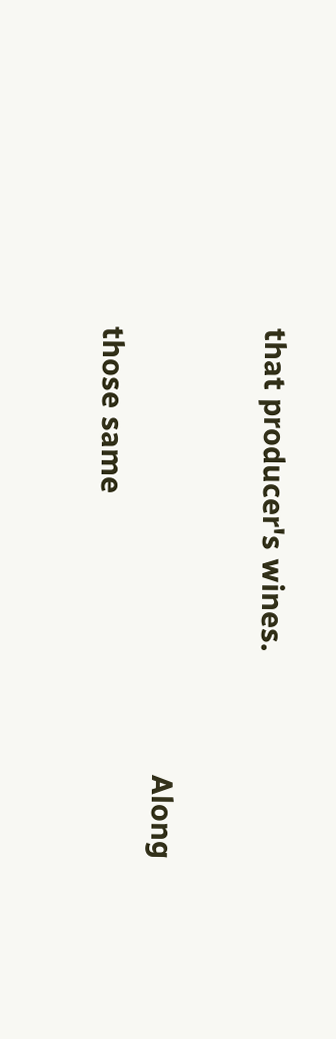that producer's wines.

                                                        Along those same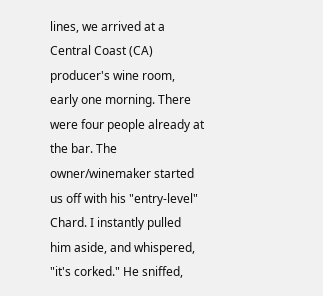lines, we arrived at a Central Coast (CA) producer's wine room, early one morning. There were four people already at the bar. The owner/winemaker started us off with his "entry-level" Chard. I instantly pulled him aside, and whispered, "it's corked." He sniffed,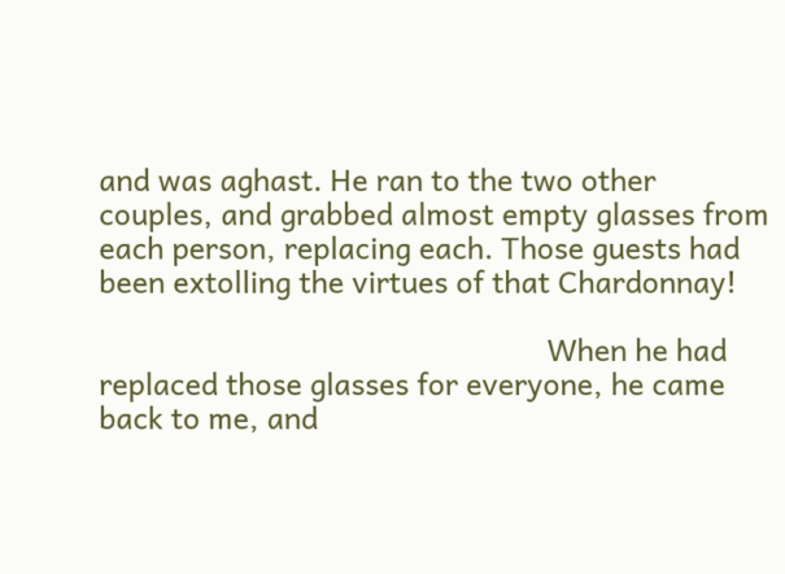and was aghast. He ran to the two other couples, and grabbed almost empty glasses from each person, replacing each. Those guests had been extolling the virtues of that Chardonnay!

                                                        When he had replaced those glasses for everyone, he came back to me, and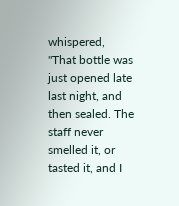whispered, "That bottle was just opened late last night, and then sealed. The staff never smelled it, or tasted it, and I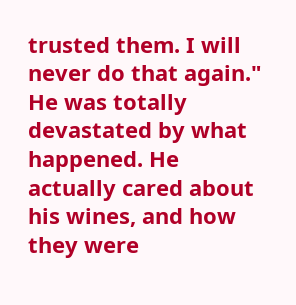trusted them. I will never do that again." He was totally devastated by what happened. He actually cared about his wines, and how they were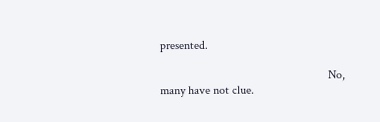presented.

                                                        No, many have not clue.